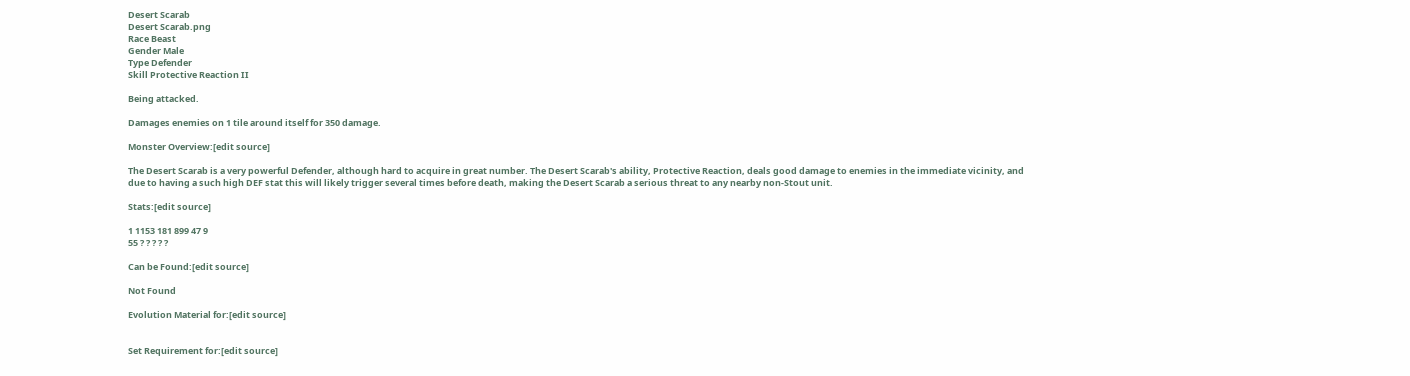Desert Scarab
Desert Scarab.png
Race Beast
Gender Male
Type Defender
Skill Protective Reaction II

Being attacked.

Damages enemies on 1 tile around itself for 350 damage.

Monster Overview:[edit source]

The Desert Scarab is a very powerful Defender, although hard to acquire in great number. The Desert Scarab's ability, Protective Reaction, deals good damage to enemies in the immediate vicinity, and due to having a such high DEF stat this will likely trigger several times before death, making the Desert Scarab a serious threat to any nearby non-Stout unit.

Stats:[edit source]

1 1153 181 899 47 9
55 ? ? ? ? ?

Can be Found:[edit source]

Not Found

Evolution Material for:[edit source]


Set Requirement for:[edit source]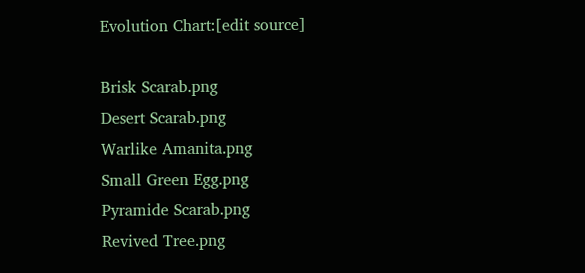Evolution Chart:[edit source]

Brisk Scarab.png
Desert Scarab.png
Warlike Amanita.png
Small Green Egg.png
Pyramide Scarab.png
Revived Tree.png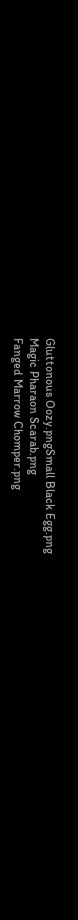Gluttonous Oozy.pngSmall Black Egg.png
Magic Pharaon Scarab.png
Fanged Marrow Chomper.png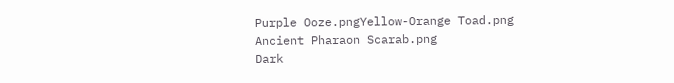Purple Ooze.pngYellow-Orange Toad.png
Ancient Pharaon Scarab.png
Dark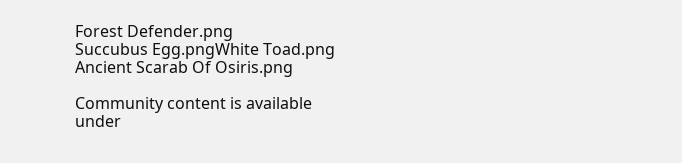Forest Defender.png
Succubus Egg.pngWhite Toad.png
Ancient Scarab Of Osiris.png

Community content is available under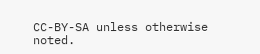CC-BY-SA unless otherwise noted.